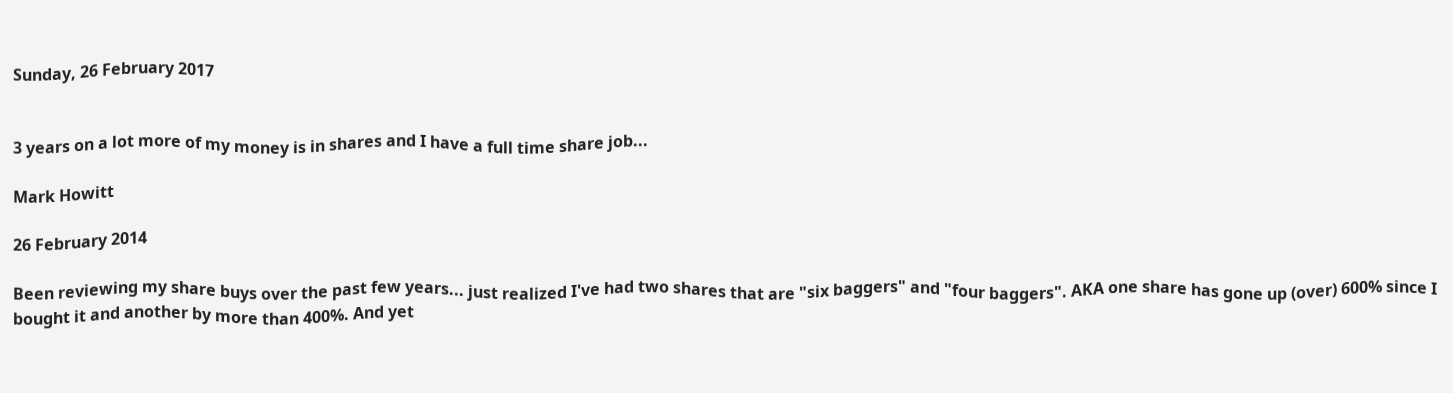Sunday, 26 February 2017


3 years on a lot more of my money is in shares and I have a full time share job...

Mark Howitt

26 February 2014

Been reviewing my share buys over the past few years... just realized I've had two shares that are "six baggers" and "four baggers". AKA one share has gone up (over) 600% since I bought it and another by more than 400%. And yet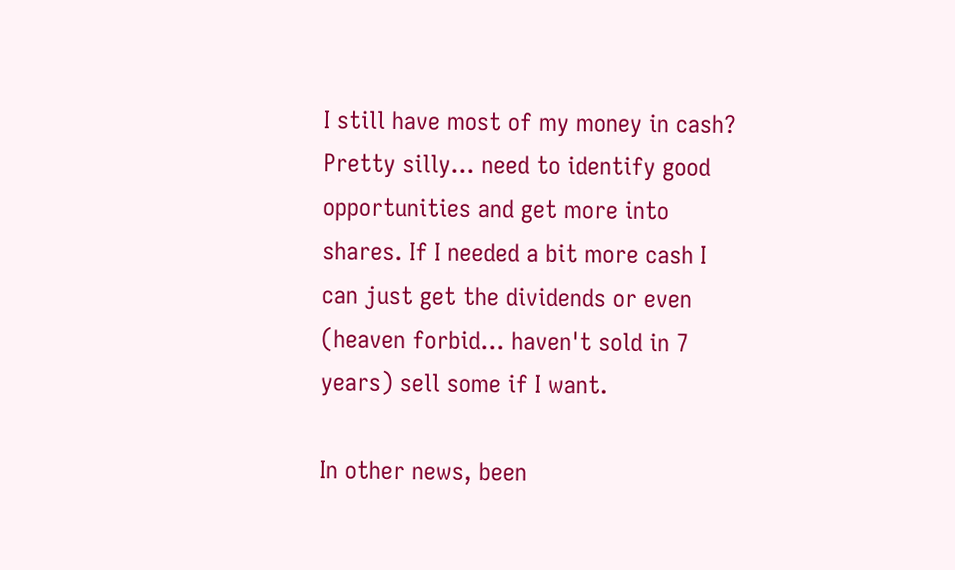I still have most of my money in cash? Pretty silly... need to identify good opportunities and get more into shares. If I needed a bit more cash I can just get the dividends or even (heaven forbid... haven't sold in 7 years) sell some if I want.

In other news, been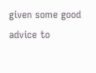given some good advice to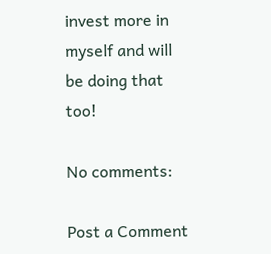invest more in myself and will be doing that too!

No comments:

Post a Comment